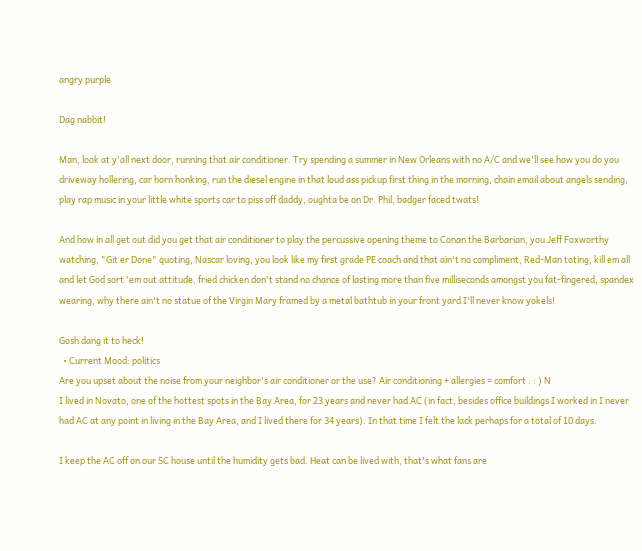angry purple

Dag nabbit!

Man, look at y'all next door, running that air conditioner. Try spending a summer in New Orleans with no A/C and we'll see how you do you driveway hollering, car horn honking, run the diesel engine in that loud ass pickup first thing in the morning, chain email about angels sending, play rap music in your little white sports car to piss off daddy, oughta be on Dr. Phil, badger faced twats!

And how in all get out did you get that air conditioner to play the percussive opening theme to Conan the Barbarian, you Jeff Foxworthy watching, "Git er Done" quoting, Nascar loving, you look like my first grade PE coach and that ain't no compliment, Red-Man toting, kill em all and let God sort 'em out attitude, fried chicken don't stand no chance of lasting more than five milliseconds amongst you fat-fingered, spandex wearing, why there ain't no statue of the Virgin Mary framed by a metal bathtub in your front yard I'll never know yokels!

Gosh dang it to heck!
  • Current Mood: politics
Are you upset about the noise from your neighbor's air conditioner or the use? Air conditioning + allergies = comfort . : ) N
I lived in Novato, one of the hottest spots in the Bay Area, for 23 years and never had AC (in fact, besides office buildings I worked in I never had AC at any point in living in the Bay Area, and I lived there for 34 years). In that time I felt the lack perhaps for a total of 10 days.

I keep the AC off on our SC house until the humidity gets bad. Heat can be lived with, that's what fans are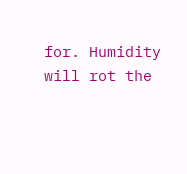for. Humidity will rot the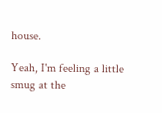house.

Yeah, I'm feeling a little smug at the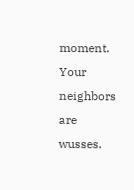moment. Your neighbors are wusses.